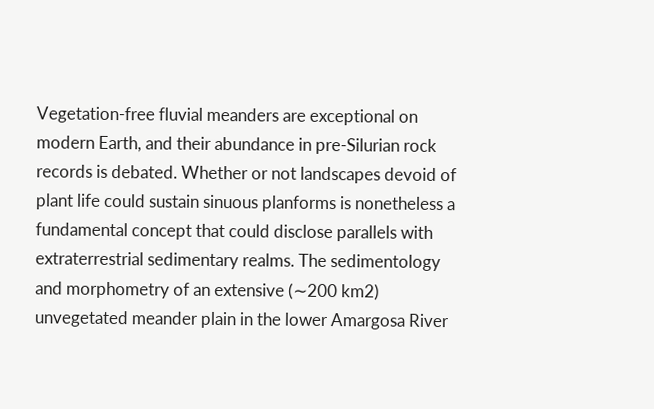Vegetation-free fluvial meanders are exceptional on modern Earth, and their abundance in pre-Silurian rock records is debated. Whether or not landscapes devoid of plant life could sustain sinuous planforms is nonetheless a fundamental concept that could disclose parallels with extraterrestrial sedimentary realms. The sedimentology and morphometry of an extensive (∼200 km2) unvegetated meander plain in the lower Amargosa River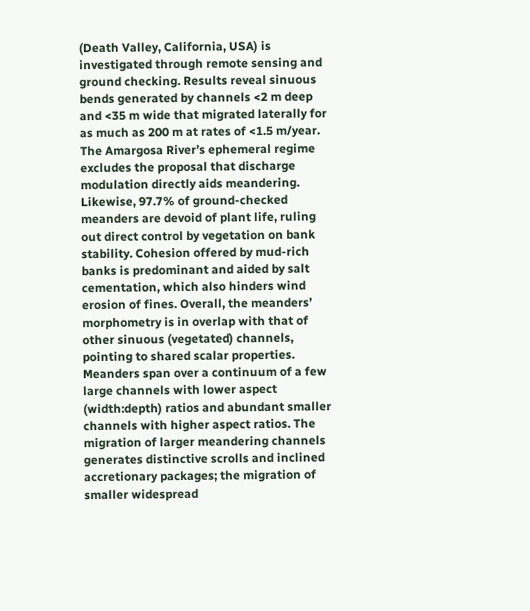(Death Valley, California, USA) is investigated through remote sensing and ground checking. Results reveal sinuous bends generated by channels <2 m deep and <35 m wide that migrated laterally for as much as 200 m at rates of <1.5 m/year. The Amargosa River’s ephemeral regime excludes the proposal that discharge modulation directly aids meandering. Likewise, 97.7% of ground-checked meanders are devoid of plant life, ruling out direct control by vegetation on bank stability. Cohesion offered by mud-rich banks is predominant and aided by salt cementation, which also hinders wind erosion of fines. Overall, the meanders’ morphometry is in overlap with that of other sinuous (vegetated) channels, pointing to shared scalar properties. Meanders span over a continuum of a few large channels with lower aspect (width:depth) ratios and abundant smaller channels with higher aspect ratios. The migration of larger meandering channels generates distinctive scrolls and inclined accretionary packages; the migration of smaller widespread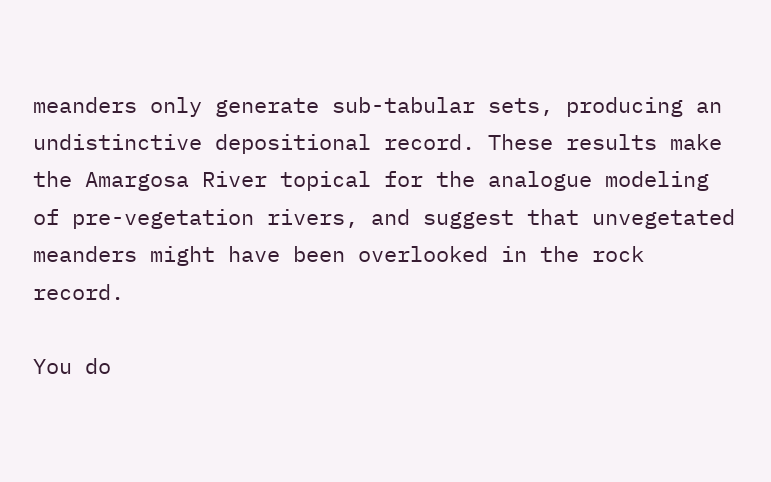meanders only generate sub-tabular sets, producing an undistinctive depositional record. These results make the Amargosa River topical for the analogue modeling of pre-vegetation rivers, and suggest that unvegetated meanders might have been overlooked in the rock record.

You do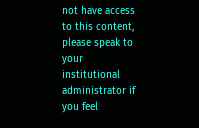not have access to this content, please speak to your institutional administrator if you feel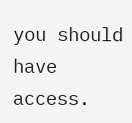you should have access.